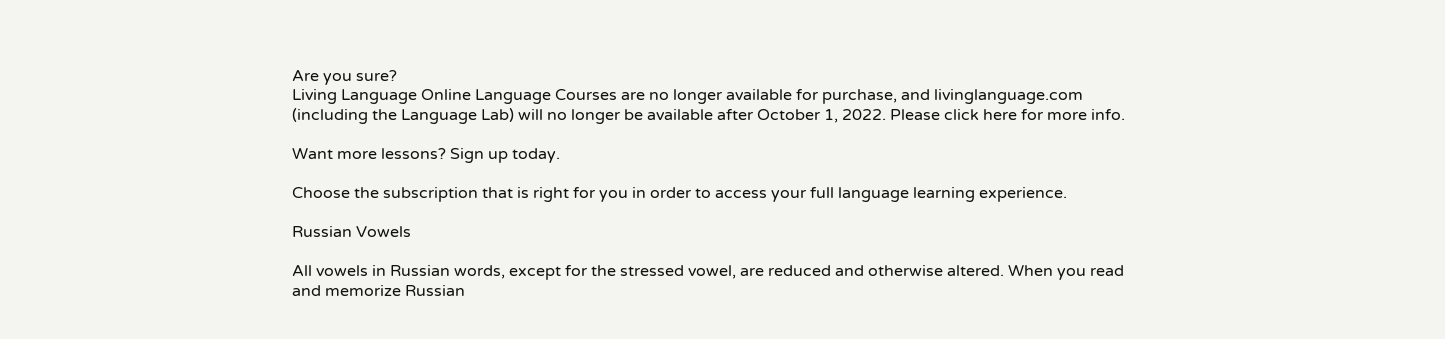Are you sure?
Living Language Online Language Courses are no longer available for purchase, and livinglanguage.com (including the Language Lab) will no longer be available after October 1, 2022. Please click here for more info.

Want more lessons? Sign up today.

Choose the subscription that is right for you in order to access your full language learning experience.

Russian Vowels

All vowels in Russian words, except for the stressed vowel, are reduced and otherwise altered. When you read and memorize Russian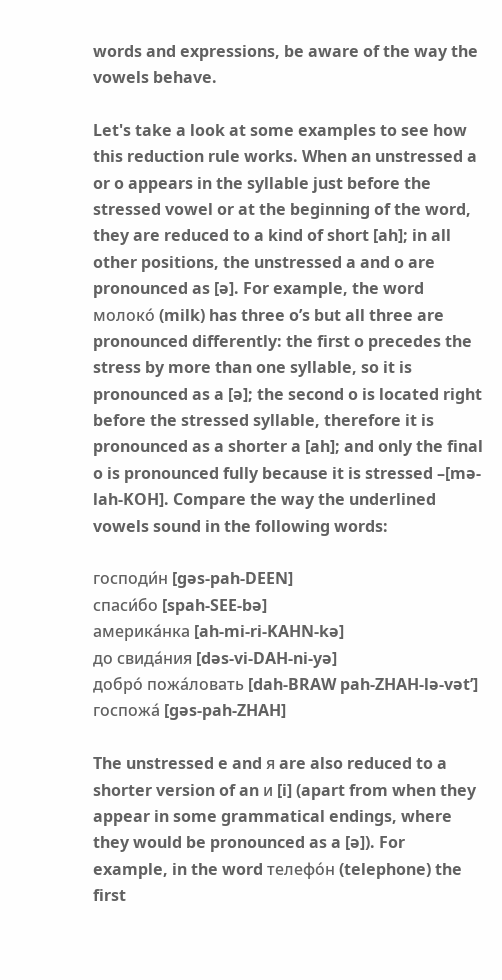words and expressions, be aware of the way the vowels behave.

Let's take a look at some examples to see how this reduction rule works. When an unstressed a or o appears in the syllable just before the stressed vowel or at the beginning of the word, they are reduced to a kind of short [ah]; in all other positions, the unstressed a and o are pronounced as [ə]. For example, the word молоко́ (milk) has three o’s but all three are pronounced differently: the first o precedes the stress by more than one syllable, so it is pronounced as a [ə]; the second o is located right before the stressed syllable, therefore it is pronounced as a shorter a [ah]; and only the final o is pronounced fully because it is stressed –[mə-lah-KOH]. Compare the way the underlined vowels sound in the following words:

господи́н [gəs-pah-DEEN]
спаси́бо [spah-SEE-bə]
америка́нка [ah-mi-ri-KAHN-kə]
до свида́ния [dəs-vi-DAH-ni-yə]
добро́ пожа́ловать [dah-BRAW pah-ZHAH-lə-vət’]
госпожа́ [gəs-pah-ZHAH]

The unstressed e and я are also reduced to a shorter version of an и [i] (apart from when they appear in some grammatical endings, where they would be pronounced as a [ə]). For example, in the word телефо́н (telephone) the first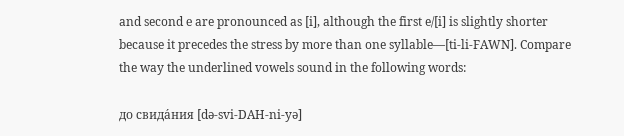and second е are pronounced as [i], although the first e/[i] is slightly shorter because it precedes the stress by more than one syllable—[ti-li-FAWN]. Compare the way the underlined vowels sound in the following words:

до свида́ния [də-svi-DAH-ni-yə]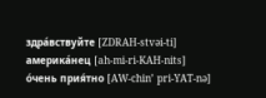здра́вствуйте [ZDRAH-stvəi-ti]
америка́нец [ah-mi-ri-KAH-nits]
о́чень прия́тно [AW-chin’ pri-YAT-nə]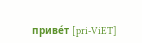приве́т [pri-ViET]